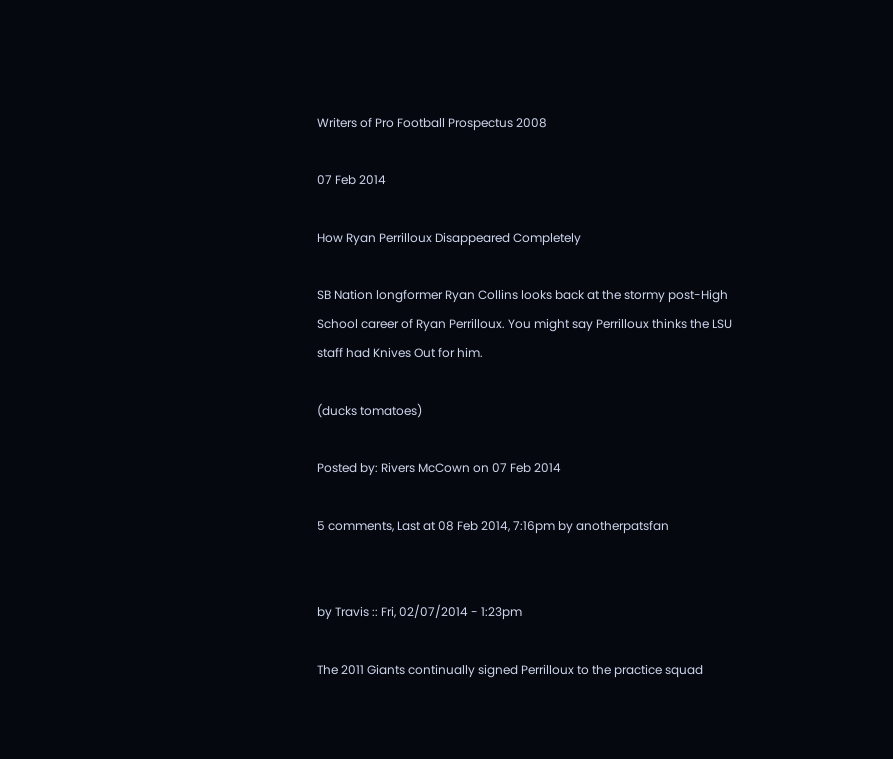Writers of Pro Football Prospectus 2008

07 Feb 2014

How Ryan Perrilloux Disappeared Completely

SB Nation longformer Ryan Collins looks back at the stormy post-High School career of Ryan Perrilloux. You might say Perrilloux thinks the LSU staff had Knives Out for him.

(ducks tomatoes)

Posted by: Rivers McCown on 07 Feb 2014

5 comments, Last at 08 Feb 2014, 7:16pm by anotherpatsfan


by Travis :: Fri, 02/07/2014 - 1:23pm

The 2011 Giants continually signed Perrilloux to the practice squad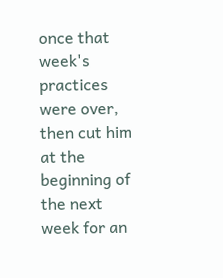once that week's practices were over, then cut him at the beginning of the next week for an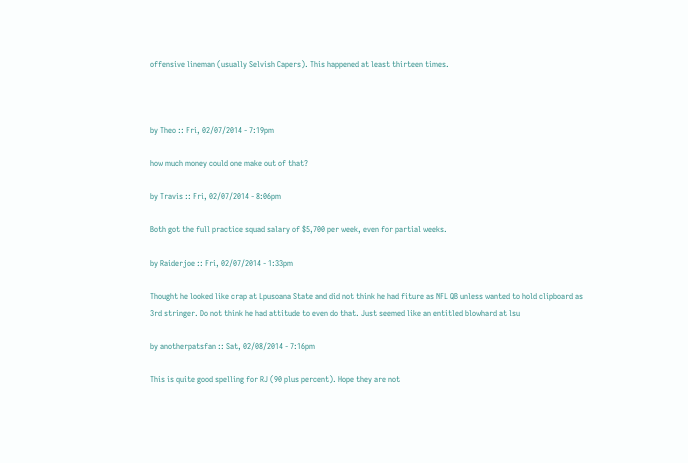offensive lineman (usually Selvish Capers). This happened at least thirteen times.



by Theo :: Fri, 02/07/2014 - 7:19pm

how much money could one make out of that?

by Travis :: Fri, 02/07/2014 - 8:06pm

Both got the full practice squad salary of $5,700 per week, even for partial weeks.

by Raiderjoe :: Fri, 02/07/2014 - 1:33pm

Thought he looked like crap at Lpusoana State and did not think he had fiture as NFL QB unless wanted to hold clipboard as 3rd stringer. Do not think he had attitude to even do that. Just seemed like an entitled blowhard at lsu

by anotherpatsfan :: Sat, 02/08/2014 - 7:16pm

This is quite good spelling for RJ (90 plus percent). Hope they are not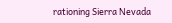rationing Sierra Nevada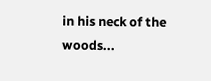in his neck of the woods...